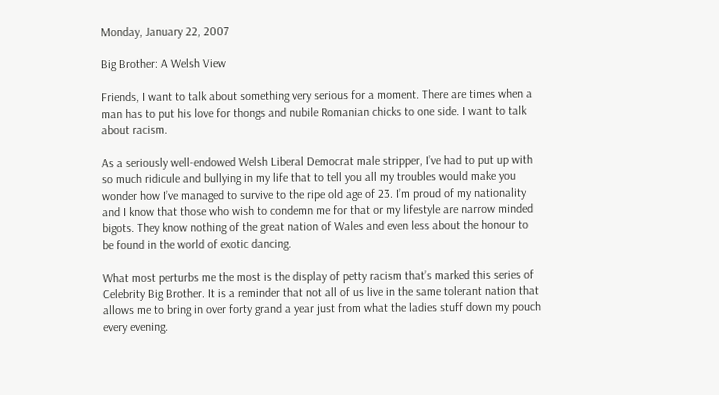Monday, January 22, 2007

Big Brother: A Welsh View

Friends, I want to talk about something very serious for a moment. There are times when a man has to put his love for thongs and nubile Romanian chicks to one side. I want to talk about racism.

As a seriously well-endowed Welsh Liberal Democrat male stripper, I’ve had to put up with so much ridicule and bullying in my life that to tell you all my troubles would make you wonder how I’ve managed to survive to the ripe old age of 23. I’m proud of my nationality and I know that those who wish to condemn me for that or my lifestyle are narrow minded bigots. They know nothing of the great nation of Wales and even less about the honour to be found in the world of exotic dancing.

What most perturbs me the most is the display of petty racism that’s marked this series of Celebrity Big Brother. It is a reminder that not all of us live in the same tolerant nation that allows me to bring in over forty grand a year just from what the ladies stuff down my pouch every evening.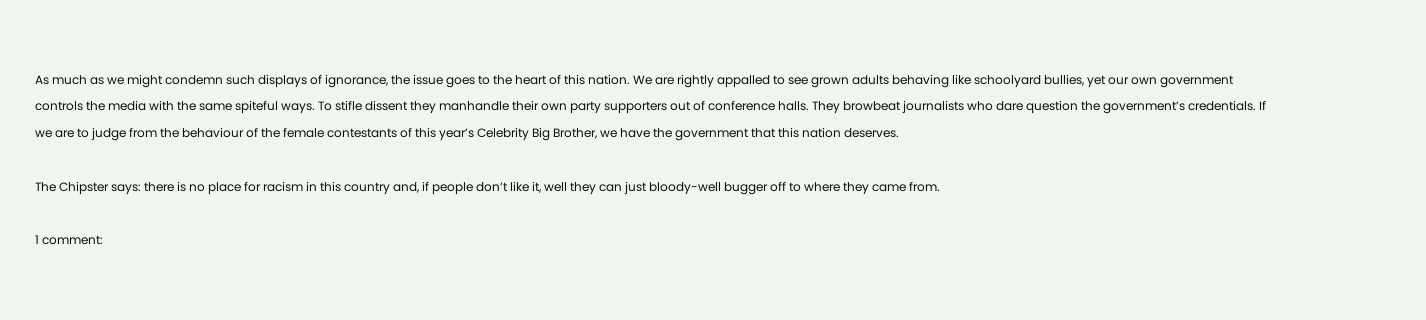As much as we might condemn such displays of ignorance, the issue goes to the heart of this nation. We are rightly appalled to see grown adults behaving like schoolyard bullies, yet our own government controls the media with the same spiteful ways. To stifle dissent they manhandle their own party supporters out of conference halls. They browbeat journalists who dare question the government’s credentials. If we are to judge from the behaviour of the female contestants of this year’s Celebrity Big Brother, we have the government that this nation deserves.

The Chipster says: there is no place for racism in this country and, if people don’t like it, well they can just bloody-well bugger off to where they came from.

1 comment: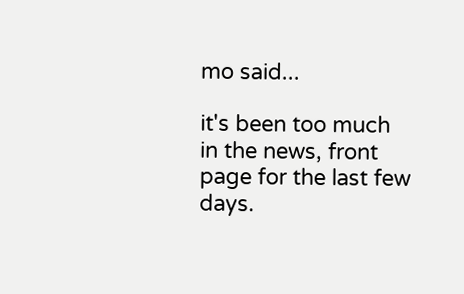mo said...

it's been too much in the news, front page for the last few days.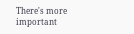There's more important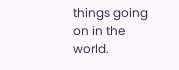things going on in the world.